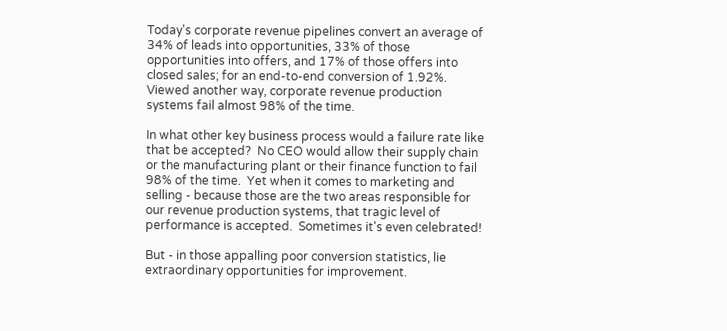Today's corporate revenue pipelines convert an average of 34% of leads into opportunities, 33% of those opportunities into offers, and 17% of those offers into closed sales; for an end-to-end conversion of 1.92%.  Viewed another way, corporate revenue production systems fail almost 98% of the time.

In what other key business process would a failure rate like that be accepted?  No CEO would allow their supply chain or the manufacturing plant or their finance function to fail 98% of the time.  Yet when it comes to marketing and selling - because those are the two areas responsible for our revenue production systems, that tragic level of performance is accepted.  Sometimes it's even celebrated!

But - in those appalling poor conversion statistics, lie extraordinary opportunities for improvement.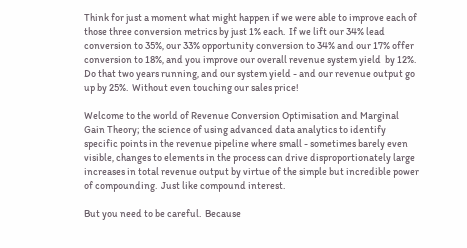Think for just a moment what might happen if we were able to improve each of those three conversion metrics by just 1% each.  If we lift our 34% lead conversion to 35%, our 33% opportunity conversion to 34% and our 17% offer conversion to 18%, and you improve our overall revenue system yield  by 12%.  Do that two years running, and our system yield - and our revenue output go up by 25%.  Without even touching our sales price!

Welcome to the world of Revenue Conversion Optimisation and Marginal Gain Theory; the science of using advanced data analytics to identify specific points in the revenue pipeline where small - sometimes barely even visible, changes to elements in the process can drive disproportionately large increases in total revenue output by virtue of the simple but incredible power of compounding.  Just like compound interest.

But you need to be careful.  Because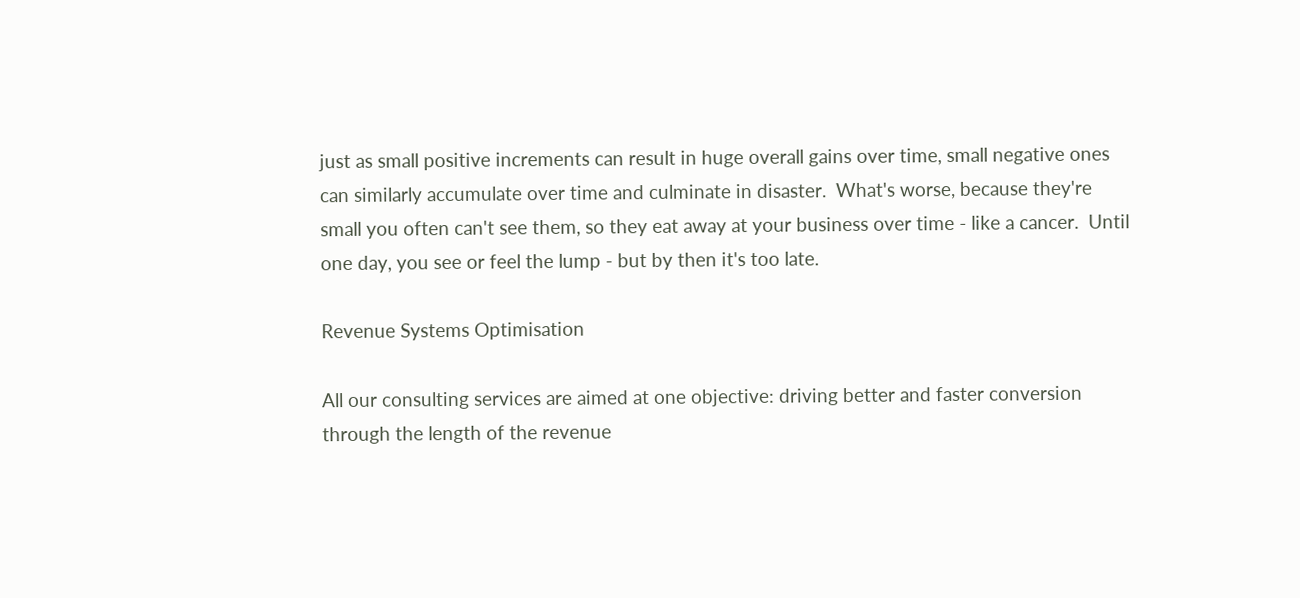just as small positive increments can result in huge overall gains over time, small negative ones can similarly accumulate over time and culminate in disaster.  What's worse, because they're small you often can't see them, so they eat away at your business over time - like a cancer.  Until one day, you see or feel the lump - but by then it's too late.

Revenue Systems Optimisation

All our consulting services are aimed at one objective: driving better and faster conversion through the length of the revenue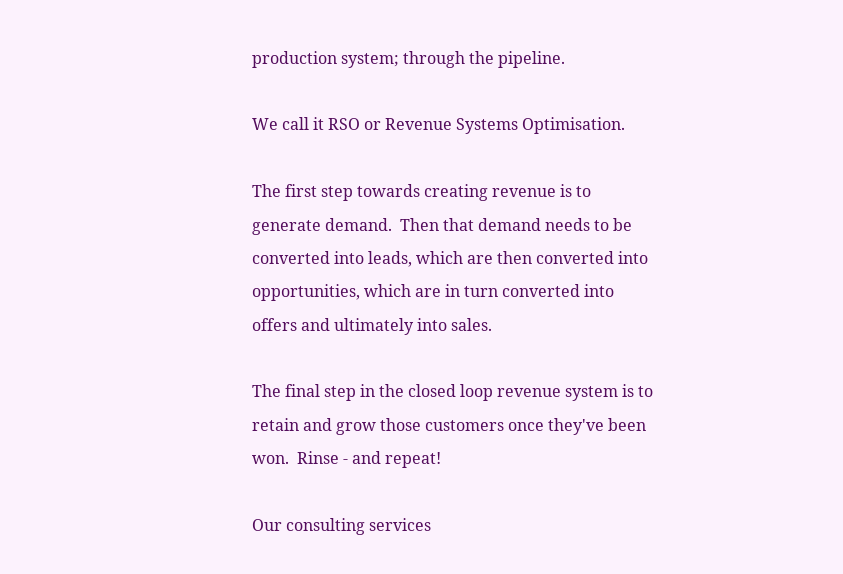production system; through the pipeline.

We call it RSO or Revenue Systems Optimisation.

The first step towards creating revenue is to generate demand.  Then that demand needs to be converted into leads, which are then converted into opportunities, which are in turn converted into offers and ultimately into sales.

The final step in the closed loop revenue system is to retain and grow those customers once they've been won.  Rinse - and repeat!

Our consulting services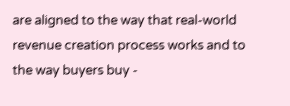are aligned to the way that real-world revenue creation process works and to the way buyers buy -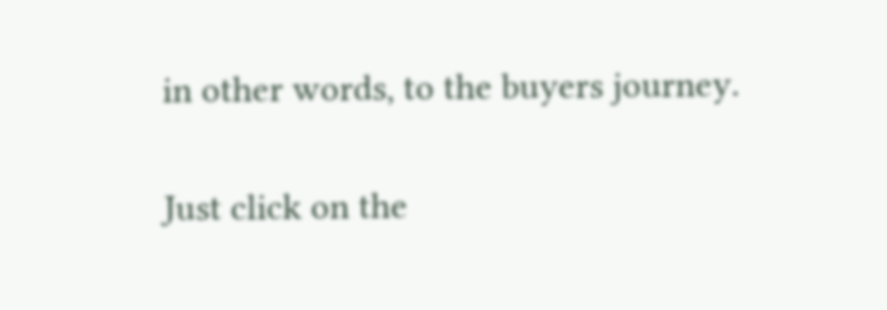in other words, to the buyers journey.

Just click on the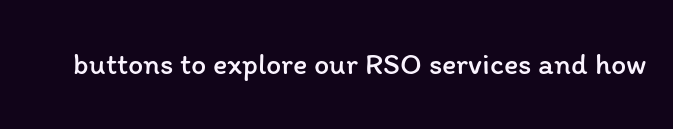buttons to explore our RSO services and how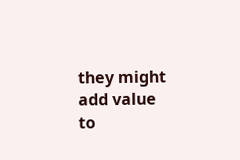they might add value to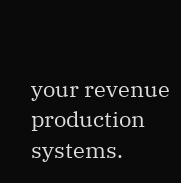your revenue production systems.